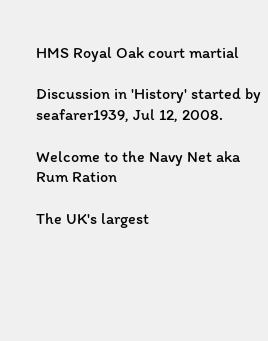HMS Royal Oak court martial

Discussion in 'History' started by seafarer1939, Jul 12, 2008.

Welcome to the Navy Net aka Rum Ration

The UK's largest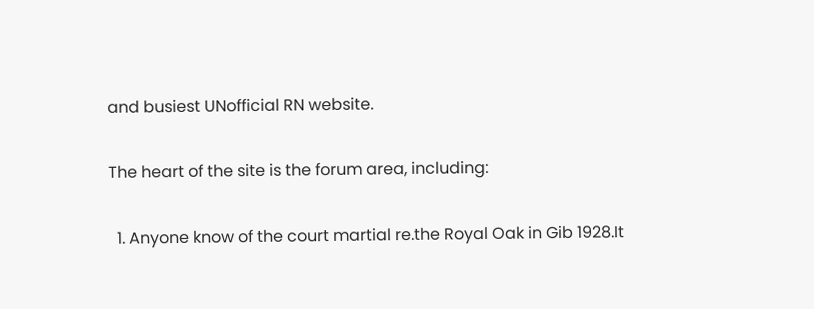and busiest UNofficial RN website.

The heart of the site is the forum area, including:

  1. Anyone know of the court martial re.the Royal Oak in Gib 1928.It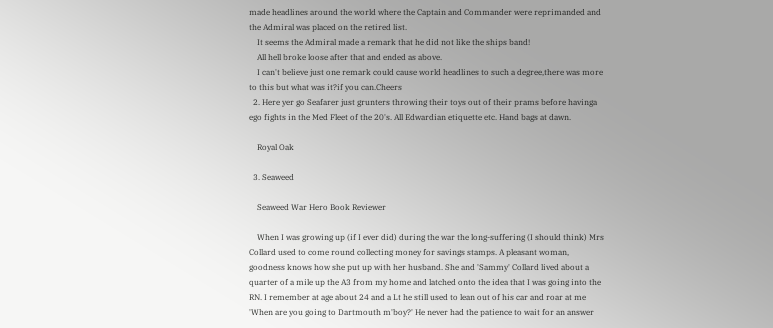made headlines around the world where the Captain and Commander were reprimanded and the Admiral was placed on the retired list.
    It seems the Admiral made a remark that he did not like the ships band!
    All hell broke loose after that and ended as above.
    I can't believe just one remark could cause world headlines to such a degree,there was more to this but what was it?if you can.Cheers
  2. Here yer go Seafarer just grunters throwing their toys out of their prams before havinga ego fights in the Med Fleet of the 20's. All Edwardian etiquette etc. Hand bags at dawn.

    Royal Oak

  3. Seaweed

    Seaweed War Hero Book Reviewer

    When I was growing up (if I ever did) during the war the long-suffering (I should think) Mrs Collard used to come round collecting money for savings stamps. A pleasant woman, goodness knows how she put up with her husband. She and 'Sammy' Collard lived about a quarter of a mile up the A3 from my home and latched onto the idea that I was going into the RN. I remember at age about 24 and a Lt he still used to lean out of his car and roar at me 'When are you going to Dartmouth m'boy?' He never had the patience to wait for an answer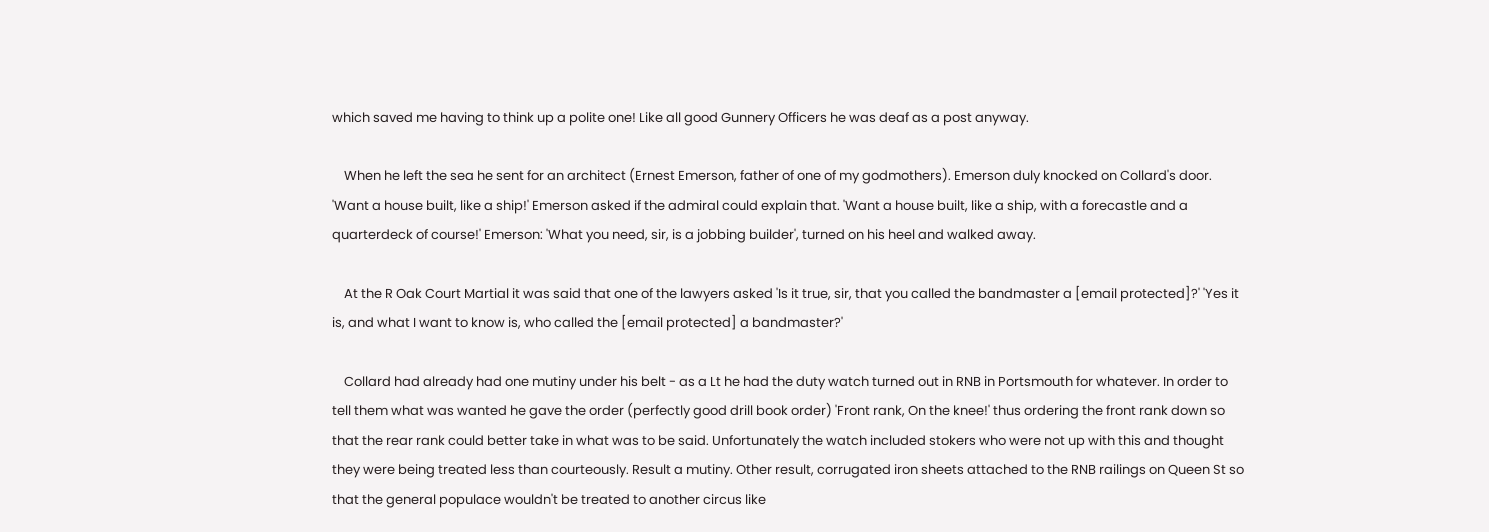which saved me having to think up a polite one! Like all good Gunnery Officers he was deaf as a post anyway.

    When he left the sea he sent for an architect (Ernest Emerson, father of one of my godmothers). Emerson duly knocked on Collard's door. 'Want a house built, like a ship!' Emerson asked if the admiral could explain that. 'Want a house built, like a ship, with a forecastle and a quarterdeck of course!' Emerson: 'What you need, sir, is a jobbing builder', turned on his heel and walked away.

    At the R Oak Court Martial it was said that one of the lawyers asked 'Is it true, sir, that you called the bandmaster a [email protected]?' 'Yes it is, and what I want to know is, who called the [email protected] a bandmaster?'

    Collard had already had one mutiny under his belt - as a Lt he had the duty watch turned out in RNB in Portsmouth for whatever. In order to tell them what was wanted he gave the order (perfectly good drill book order) 'Front rank, On the knee!' thus ordering the front rank down so that the rear rank could better take in what was to be said. Unfortunately the watch included stokers who were not up with this and thought they were being treated less than courteously. Result a mutiny. Other result, corrugated iron sheets attached to the RNB railings on Queen St so that the general populace wouldn't be treated to another circus like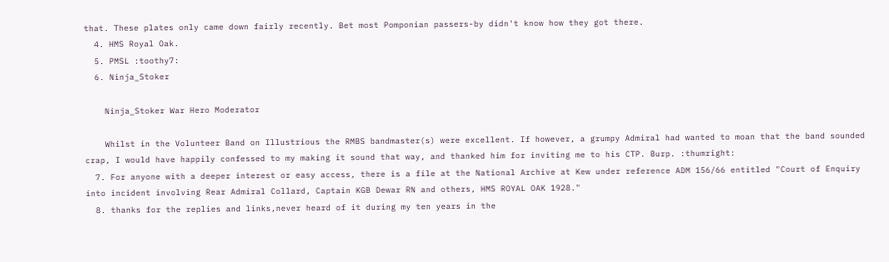that. These plates only came down fairly recently. Bet most Pomponian passers-by didn't know how they got there.
  4. HMS Royal Oak.
  5. PMSL :toothy7:
  6. Ninja_Stoker

    Ninja_Stoker War Hero Moderator

    Whilst in the Volunteer Band on Illustrious the RMBS bandmaster(s) were excellent. If however, a grumpy Admiral had wanted to moan that the band sounded crap, I would have happily confessed to my making it sound that way, and thanked him for inviting me to his CTP. Burp. :thumright:
  7. For anyone with a deeper interest or easy access, there is a file at the National Archive at Kew under reference ADM 156/66 entitled "Court of Enquiry into incident involving Rear Admiral Collard, Captain KGB Dewar RN and others, HMS ROYAL OAK 1928."
  8. thanks for the replies and links,never heard of it during my ten years in the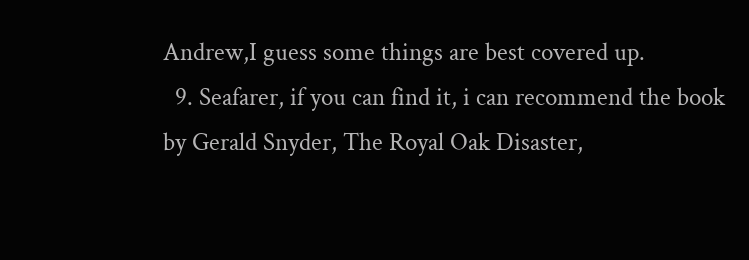Andrew,I guess some things are best covered up.
  9. Seafarer, if you can find it, i can recommend the book by Gerald Snyder, The Royal Oak Disaster,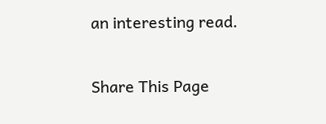an interesting read.

Share This Page